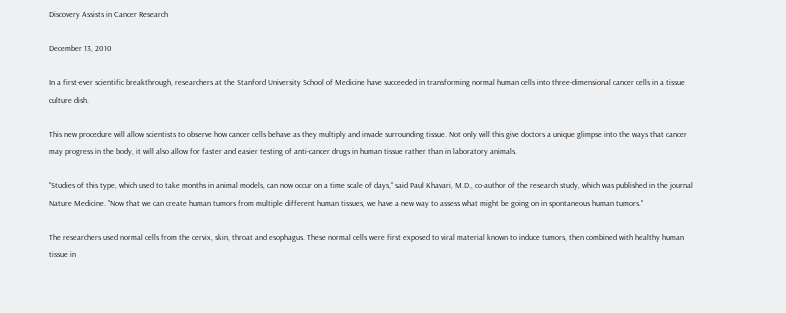Discovery Assists in Cancer Research

December 13, 2010

In a first-ever scientific breakthrough, researchers at the Stanford University School of Medicine have succeeded in transforming normal human cells into three-dimensional cancer cells in a tissue culture dish.

This new procedure will allow scientists to observe how cancer cells behave as they multiply and invade surrounding tissue. Not only will this give doctors a unique glimpse into the ways that cancer may progress in the body, it will also allow for faster and easier testing of anti-cancer drugs in human tissue rather than in laboratory animals.

"Studies of this type, which used to take months in animal models, can now occur on a time scale of days," said Paul Khavari, M.D., co-author of the research study, which was published in the journal Nature Medicine. "Now that we can create human tumors from multiple different human tissues, we have a new way to assess what might be going on in spontaneous human tumors."

The researchers used normal cells from the cervix, skin, throat and esophagus. These normal cells were first exposed to viral material known to induce tumors, then combined with healthy human tissue in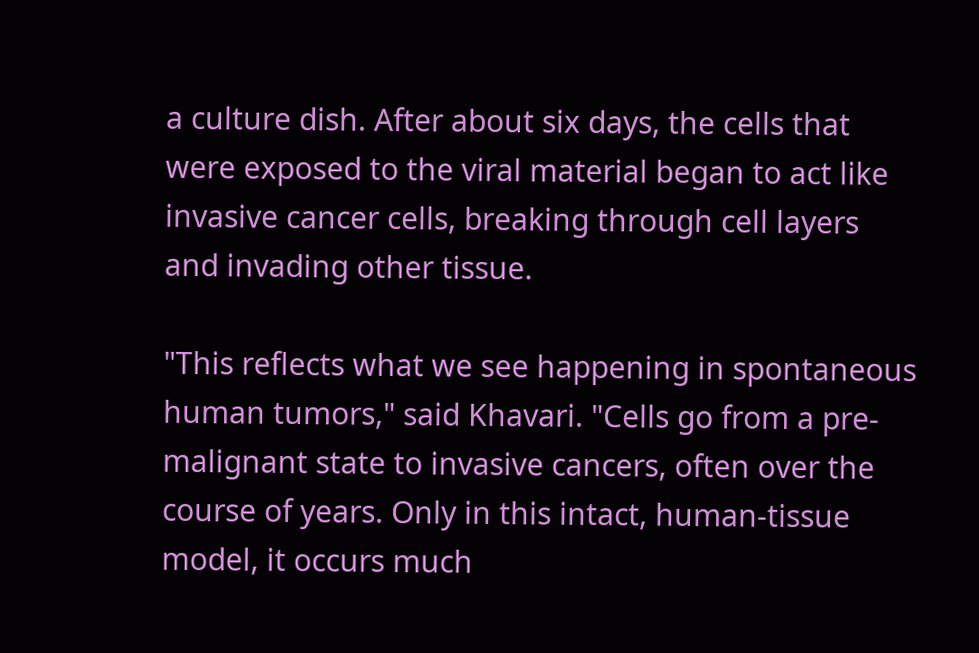a culture dish. After about six days, the cells that were exposed to the viral material began to act like invasive cancer cells, breaking through cell layers and invading other tissue.

"This reflects what we see happening in spontaneous human tumors," said Khavari. "Cells go from a pre-malignant state to invasive cancers, often over the course of years. Only in this intact, human-tissue model, it occurs much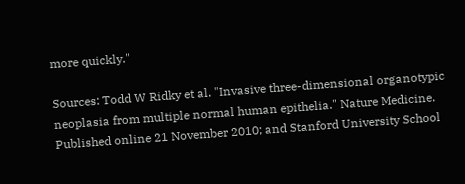more quickly."

Sources: Todd W Ridky et al. "Invasive three-dimensional organotypic neoplasia from multiple normal human epithelia." Nature Medicine. Published online 21 November 2010; and Stanford University School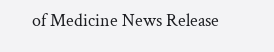of Medicine News Release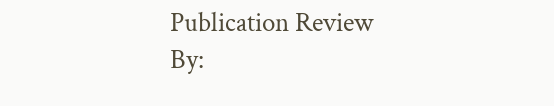Publication Review By: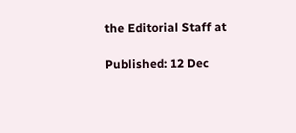the Editorial Staff at

Published: 12 Dec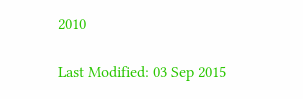2010

Last Modified: 03 Sep 2015